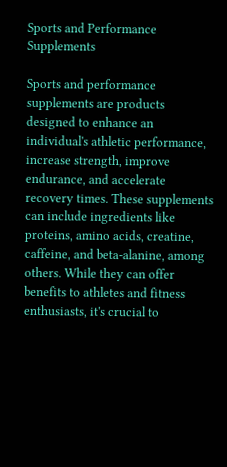Sports and Performance Supplements

Sports and performance supplements are products designed to enhance an individual's athletic performance, increase strength, improve endurance, and accelerate recovery times. These supplements can include ingredients like proteins, amino acids, creatine, caffeine, and beta-alanine, among others. While they can offer benefits to athletes and fitness enthusiasts, it's crucial to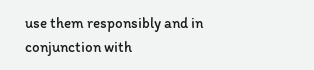use them responsibly and in conjunction with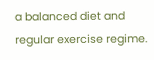a balanced diet and regular exercise regime.